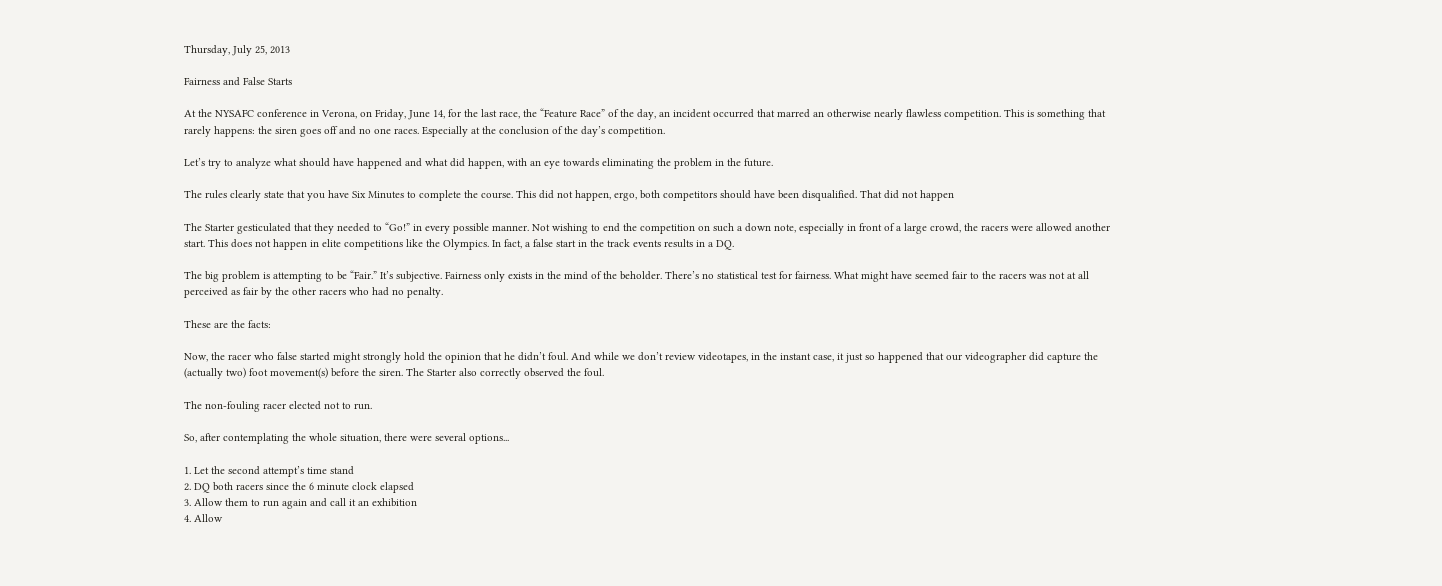Thursday, July 25, 2013

Fairness and False Starts

At the NYSAFC conference in Verona, on Friday, June 14, for the last race, the “Feature Race” of the day, an incident occurred that marred an otherwise nearly flawless competition. This is something that rarely happens: the siren goes off and no one races. Especially at the conclusion of the day’s competition.

Let’s try to analyze what should have happened and what did happen, with an eye towards eliminating the problem in the future.

The rules clearly state that you have Six Minutes to complete the course. This did not happen, ergo, both competitors should have been disqualified. That did not happen

The Starter gesticulated that they needed to “Go!” in every possible manner. Not wishing to end the competition on such a down note, especially in front of a large crowd, the racers were allowed another start. This does not happen in elite competitions like the Olympics. In fact, a false start in the track events results in a DQ.

The big problem is attempting to be “Fair.” It’s subjective. Fairness only exists in the mind of the beholder. There’s no statistical test for fairness. What might have seemed fair to the racers was not at all perceived as fair by the other racers who had no penalty.

These are the facts:

Now, the racer who false started might strongly hold the opinion that he didn’t foul. And while we don’t review videotapes, in the instant case, it just so happened that our videographer did capture the (actually two) foot movement(s) before the siren. The Starter also correctly observed the foul.

The non-fouling racer elected not to run.

So, after contemplating the whole situation, there were several options...

1. Let the second attempt’s time stand
2. DQ both racers since the 6 minute clock elapsed
3. Allow them to run again and call it an exhibition
4. Allow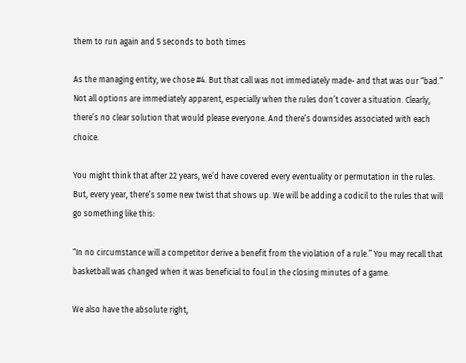them to run again and 5 seconds to both times

As the managing entity, we chose #4. But that call was not immediately made- and that was our “bad.” Not all options are immediately apparent, especially when the rules don’t cover a situation. Clearly, there’s no clear solution that would please everyone. And there’s downsides associated with each choice.

You might think that after 22 years, we’d have covered every eventuality or permutation in the rules. But, every year, there’s some new twist that shows up. We will be adding a codicil to the rules that will go something like this:

“In no circumstance will a competitor derive a benefit from the violation of a rule.” You may recall that basketball was changed when it was beneficial to foul in the closing minutes of a game.

We also have the absolute right,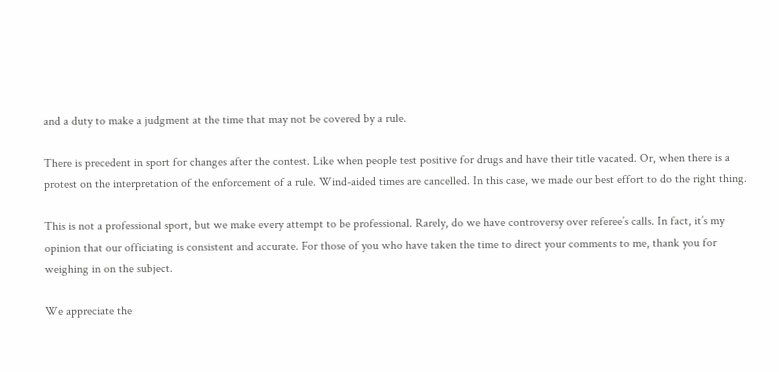and a duty to make a judgment at the time that may not be covered by a rule.

There is precedent in sport for changes after the contest. Like when people test positive for drugs and have their title vacated. Or, when there is a protest on the interpretation of the enforcement of a rule. Wind-aided times are cancelled. In this case, we made our best effort to do the right thing.

This is not a professional sport, but we make every attempt to be professional. Rarely, do we have controversy over referee’s calls. In fact, it’s my opinion that our officiating is consistent and accurate. For those of you who have taken the time to direct your comments to me, thank you for weighing in on the subject.

We appreciate the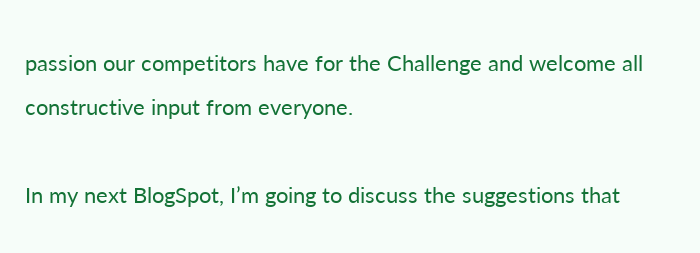passion our competitors have for the Challenge and welcome all constructive input from everyone.

In my next BlogSpot, I’m going to discuss the suggestions that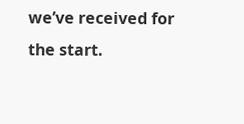we’ve received for the start.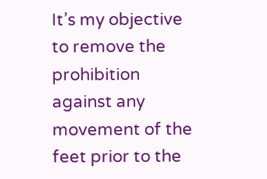It’s my objective to remove the prohibition against any movement of the feet prior to the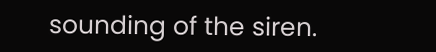sounding of the siren.